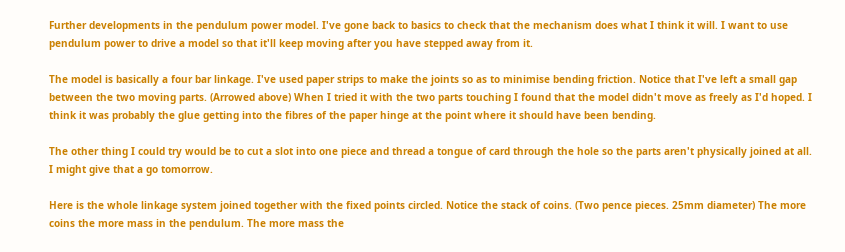Further developments in the pendulum power model. I've gone back to basics to check that the mechanism does what I think it will. I want to use pendulum power to drive a model so that it'll keep moving after you have stepped away from it.

The model is basically a four bar linkage. I've used paper strips to make the joints so as to minimise bending friction. Notice that I've left a small gap between the two moving parts. (Arrowed above) When I tried it with the two parts touching I found that the model didn't move as freely as I'd hoped. I think it was probably the glue getting into the fibres of the paper hinge at the point where it should have been bending.

The other thing I could try would be to cut a slot into one piece and thread a tongue of card through the hole so the parts aren't physically joined at all. I might give that a go tomorrow.

Here is the whole linkage system joined together with the fixed points circled. Notice the stack of coins. (Two pence pieces. 25mm diameter) The more coins the more mass in the pendulum. The more mass the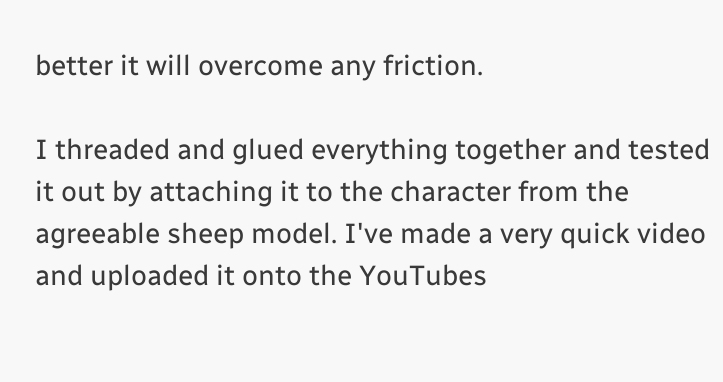better it will overcome any friction.

I threaded and glued everything together and tested it out by attaching it to the character from the agreeable sheep model. I've made a very quick video and uploaded it onto the YouTubes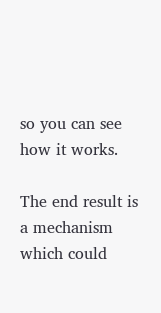so you can see how it works.

The end result is a mechanism which could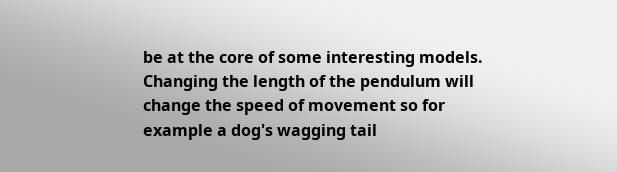be at the core of some interesting models. Changing the length of the pendulum will change the speed of movement so for example a dog's wagging tail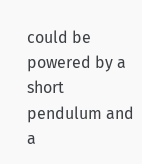could be powered by a short pendulum and a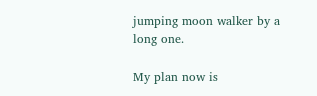jumping moon walker by a long one.

My plan now is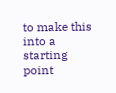to make this into a starting point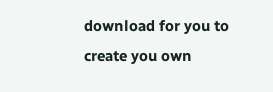download for you to create you own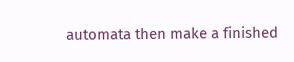automata then make a finished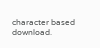character based download.